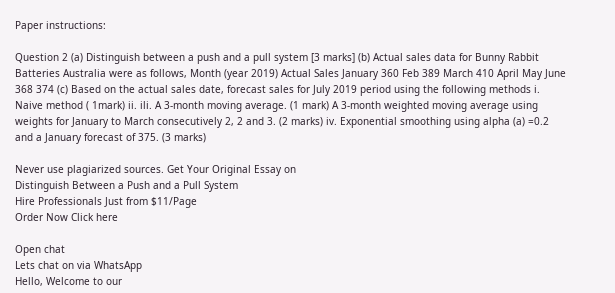Paper instructions:

Question 2 (a) Distinguish between a push and a pull system [3 marks] (b) Actual sales data for Bunny Rabbit Batteries Australia were as follows, Month (year 2019) Actual Sales January 360 Feb 389 March 410 April May June 368 374 (c) Based on the actual sales date, forecast sales for July 2019 period using the following methods i. Naive method ( 1mark) ii. ili. A 3-month moving average. (1 mark) A 3-month weighted moving average using weights for January to March consecutively 2, 2 and 3. (2 marks) iv. Exponential smoothing using alpha (a) =0.2 and a January forecast of 375. (3 marks)

Never use plagiarized sources. Get Your Original Essay on
Distinguish Between a Push and a Pull System
Hire Professionals Just from $11/Page
Order Now Click here

Open chat
Lets chat on via WhatsApp
Hello, Welcome to our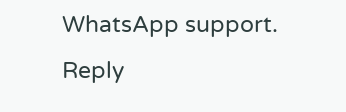WhatsApp support. Reply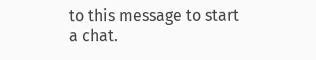to this message to start a chat.